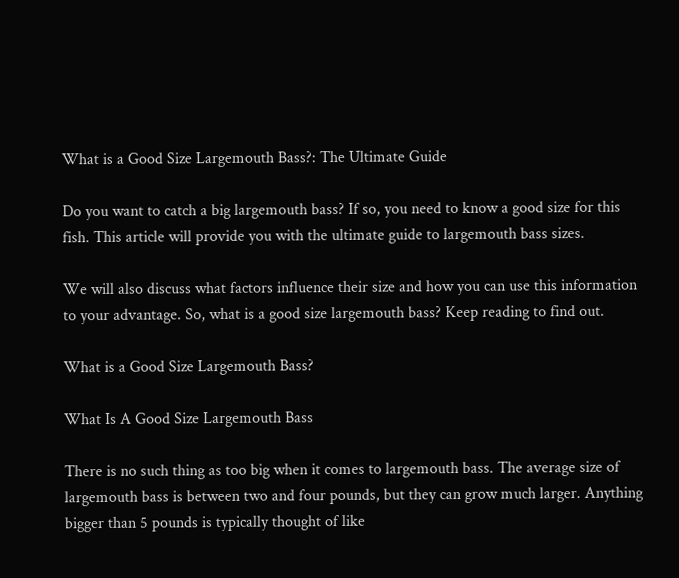What is a Good Size Largemouth Bass?: The Ultimate Guide

Do you want to catch a big largemouth bass? If so, you need to know a good size for this fish. This article will provide you with the ultimate guide to largemouth bass sizes.

We will also discuss what factors influence their size and how you can use this information to your advantage. So, what is a good size largemouth bass? Keep reading to find out.

What is a Good Size Largemouth Bass?

What Is A Good Size Largemouth Bass

There is no such thing as too big when it comes to largemouth bass. The average size of largemouth bass is between two and four pounds, but they can grow much larger. Anything bigger than 5 pounds is typically thought of like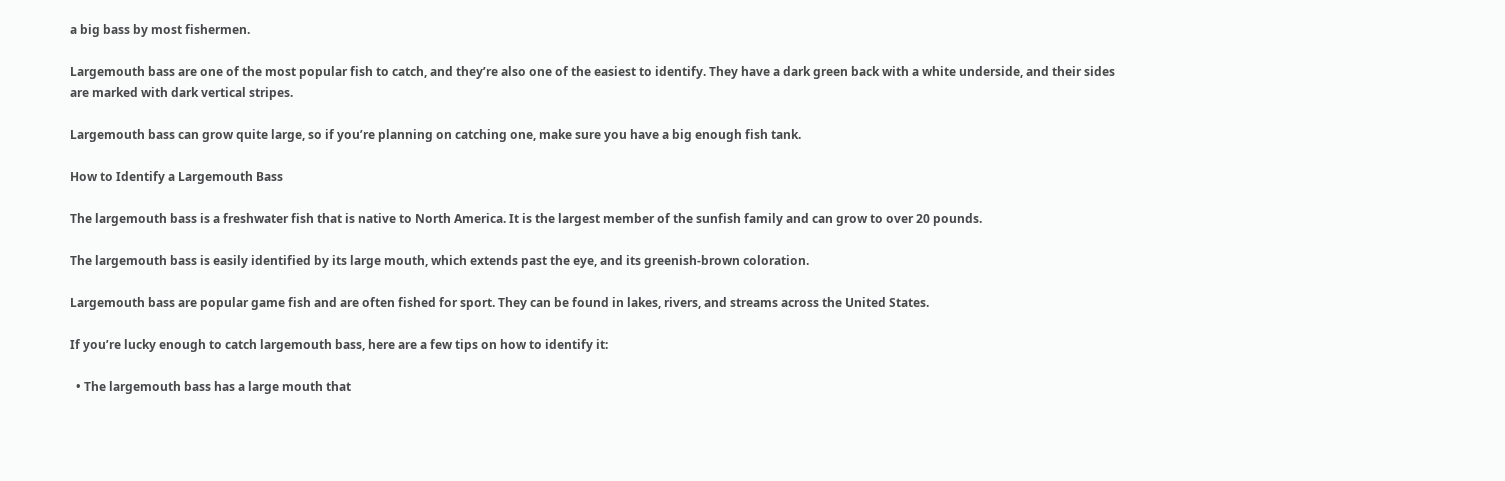a big bass by most fishermen.

Largemouth bass are one of the most popular fish to catch, and they’re also one of the easiest to identify. They have a dark green back with a white underside, and their sides are marked with dark vertical stripes.

Largemouth bass can grow quite large, so if you’re planning on catching one, make sure you have a big enough fish tank.

How to Identify a Largemouth Bass

The largemouth bass is a freshwater fish that is native to North America. It is the largest member of the sunfish family and can grow to over 20 pounds.

The largemouth bass is easily identified by its large mouth, which extends past the eye, and its greenish-brown coloration.

Largemouth bass are popular game fish and are often fished for sport. They can be found in lakes, rivers, and streams across the United States.

If you’re lucky enough to catch largemouth bass, here are a few tips on how to identify it:

  • The largemouth bass has a large mouth that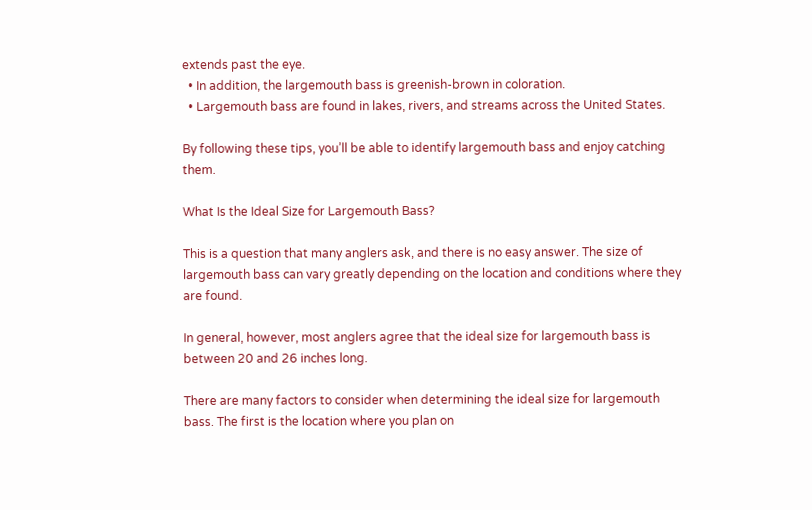extends past the eye.
  • In addition, the largemouth bass is greenish-brown in coloration.
  • Largemouth bass are found in lakes, rivers, and streams across the United States.

By following these tips, you’ll be able to identify largemouth bass and enjoy catching them.

What Is the Ideal Size for Largemouth Bass?

This is a question that many anglers ask, and there is no easy answer. The size of largemouth bass can vary greatly depending on the location and conditions where they are found.

In general, however, most anglers agree that the ideal size for largemouth bass is between 20 and 26 inches long.

There are many factors to consider when determining the ideal size for largemouth bass. The first is the location where you plan on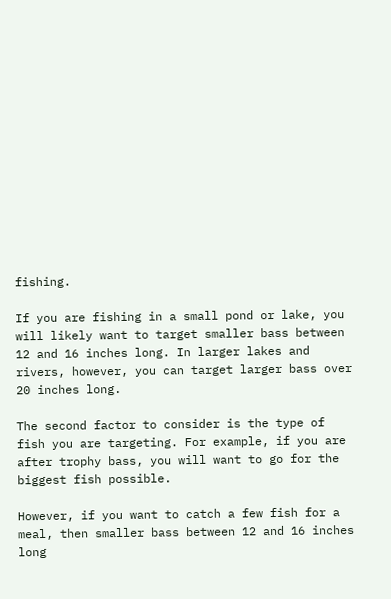fishing.

If you are fishing in a small pond or lake, you will likely want to target smaller bass between 12 and 16 inches long. In larger lakes and rivers, however, you can target larger bass over 20 inches long.

The second factor to consider is the type of fish you are targeting. For example, if you are after trophy bass, you will want to go for the biggest fish possible.

However, if you want to catch a few fish for a meal, then smaller bass between 12 and 16 inches long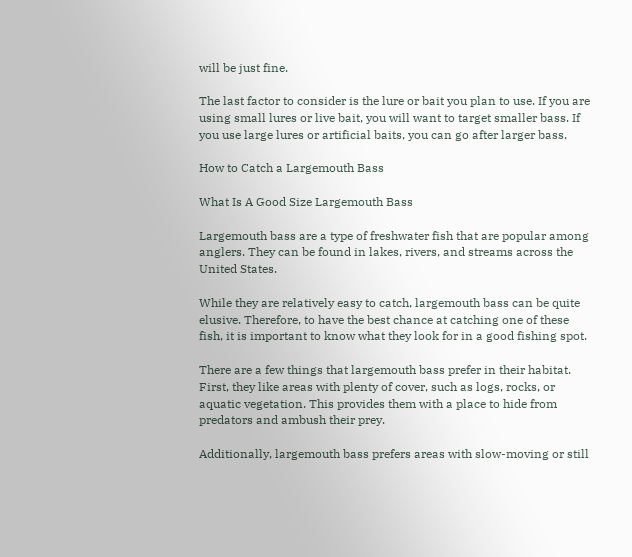will be just fine.

The last factor to consider is the lure or bait you plan to use. If you are using small lures or live bait, you will want to target smaller bass. If you use large lures or artificial baits, you can go after larger bass.

How to Catch a Largemouth Bass

What Is A Good Size Largemouth Bass

Largemouth bass are a type of freshwater fish that are popular among anglers. They can be found in lakes, rivers, and streams across the United States.

While they are relatively easy to catch, largemouth bass can be quite elusive. Therefore, to have the best chance at catching one of these fish, it is important to know what they look for in a good fishing spot.

There are a few things that largemouth bass prefer in their habitat. First, they like areas with plenty of cover, such as logs, rocks, or aquatic vegetation. This provides them with a place to hide from predators and ambush their prey.

Additionally, largemouth bass prefers areas with slow-moving or still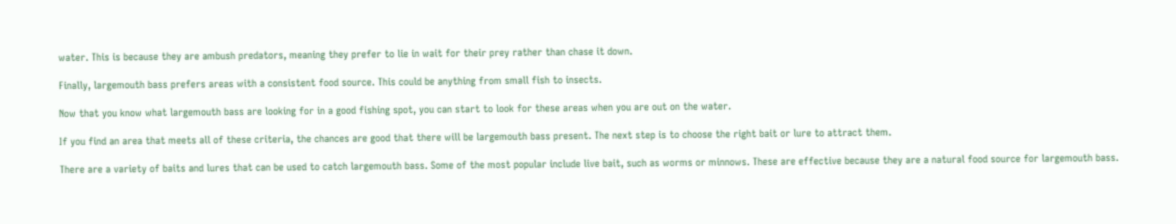water. This is because they are ambush predators, meaning they prefer to lie in wait for their prey rather than chase it down.

Finally, largemouth bass prefers areas with a consistent food source. This could be anything from small fish to insects.

Now that you know what largemouth bass are looking for in a good fishing spot, you can start to look for these areas when you are out on the water.

If you find an area that meets all of these criteria, the chances are good that there will be largemouth bass present. The next step is to choose the right bait or lure to attract them.

There are a variety of baits and lures that can be used to catch largemouth bass. Some of the most popular include live bait, such as worms or minnows. These are effective because they are a natural food source for largemouth bass.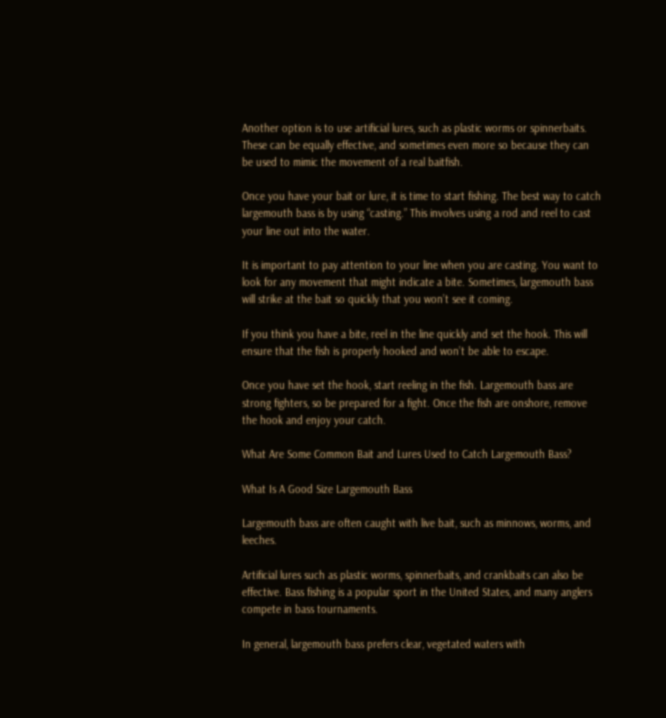Another option is to use artificial lures, such as plastic worms or spinnerbaits. These can be equally effective, and sometimes even more so because they can be used to mimic the movement of a real baitfish.

Once you have your bait or lure, it is time to start fishing. The best way to catch largemouth bass is by using “casting.” This involves using a rod and reel to cast your line out into the water.

It is important to pay attention to your line when you are casting. You want to look for any movement that might indicate a bite. Sometimes, largemouth bass will strike at the bait so quickly that you won’t see it coming.

If you think you have a bite, reel in the line quickly and set the hook. This will ensure that the fish is properly hooked and won’t be able to escape.

Once you have set the hook, start reeling in the fish. Largemouth bass are strong fighters, so be prepared for a fight. Once the fish are onshore, remove the hook and enjoy your catch.

What Are Some Common Bait and Lures Used to Catch Largemouth Bass?

What Is A Good Size Largemouth Bass

Largemouth bass are often caught with live bait, such as minnows, worms, and leeches.

Artificial lures such as plastic worms, spinnerbaits, and crankbaits can also be effective. Bass fishing is a popular sport in the United States, and many anglers compete in bass tournaments.

In general, largemouth bass prefers clear, vegetated waters with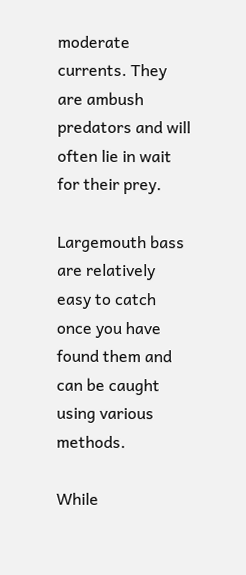moderate currents. They are ambush predators and will often lie in wait for their prey.

Largemouth bass are relatively easy to catch once you have found them and can be caught using various methods.

While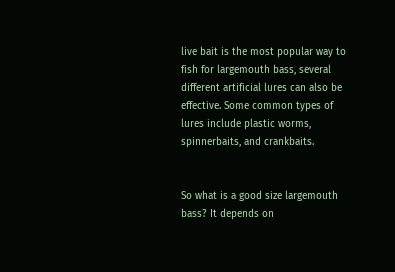live bait is the most popular way to fish for largemouth bass, several different artificial lures can also be effective. Some common types of lures include plastic worms, spinnerbaits, and crankbaits.


So what is a good size largemouth bass? It depends on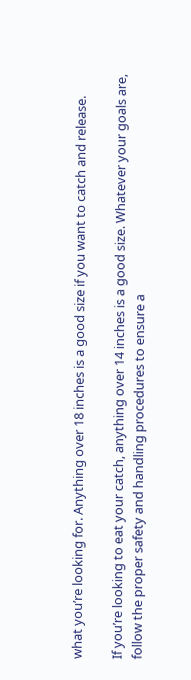what you’re looking for. Anything over 18 inches is a good size if you want to catch and release.

If you’re looking to eat your catch, anything over 14 inches is a good size. Whatever your goals are, follow the proper safety and handling procedures to ensure a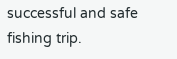successful and safe fishing trip.